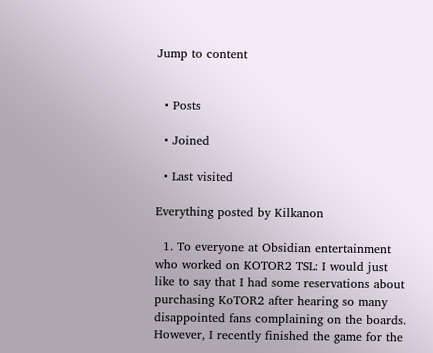Jump to content


  • Posts

  • Joined

  • Last visited

Everything posted by Kilkanon

  1. To everyone at Obsidian entertainment who worked on KOTOR2 TSL: I would just like to say that I had some reservations about purchasing KoTOR2 after hearing so many disappointed fans complaining on the boards. However, I recently finished the game for the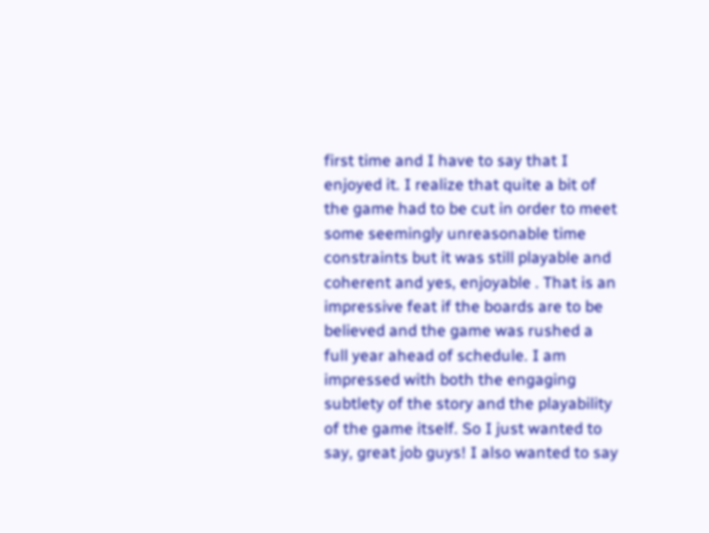first time and I have to say that I enjoyed it. I realize that quite a bit of the game had to be cut in order to meet some seemingly unreasonable time constraints but it was still playable and coherent and yes, enjoyable . That is an impressive feat if the boards are to be believed and the game was rushed a full year ahead of schedule. I am impressed with both the engaging subtlety of the story and the playability of the game itself. So I just wanted to say, great job guys! I also wanted to say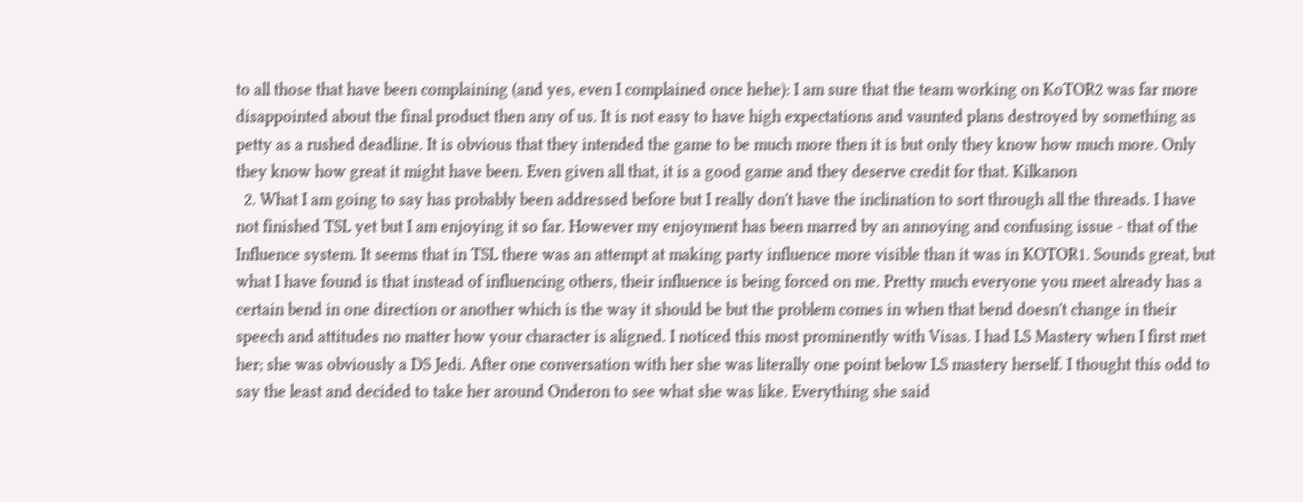to all those that have been complaining (and yes, even I complained once hehe): I am sure that the team working on KoTOR2 was far more disappointed about the final product then any of us. It is not easy to have high expectations and vaunted plans destroyed by something as petty as a rushed deadline. It is obvious that they intended the game to be much more then it is but only they know how much more. Only they know how great it might have been. Even given all that, it is a good game and they deserve credit for that. Kilkanon
  2. What I am going to say has probably been addressed before but I really don't have the inclination to sort through all the threads. I have not finished TSL yet but I am enjoying it so far. However my enjoyment has been marred by an annoying and confusing issue - that of the Influence system. It seems that in TSL there was an attempt at making party influence more visible than it was in KOTOR1. Sounds great, but what I have found is that instead of influencing others, their influence is being forced on me. Pretty much everyone you meet already has a certain bend in one direction or another which is the way it should be but the problem comes in when that bend doesn't change in their speech and attitudes no matter how your character is aligned. I noticed this most prominently with Visas. I had LS Mastery when I first met her; she was obviously a DS Jedi. After one conversation with her she was literally one point below LS mastery herself. I thought this odd to say the least and decided to take her around Onderon to see what she was like. Everything she said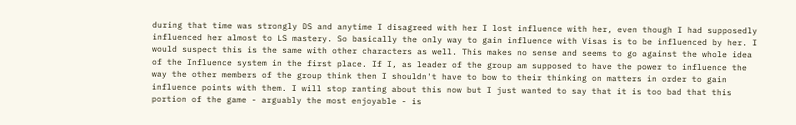during that time was strongly DS and anytime I disagreed with her I lost influence with her, even though I had supposedly influenced her almost to LS mastery. So basically the only way to gain influence with Visas is to be influenced by her. I would suspect this is the same with other characters as well. This makes no sense and seems to go against the whole idea of the Influence system in the first place. If I, as leader of the group am supposed to have the power to influence the way the other members of the group think then I shouldn't have to bow to their thinking on matters in order to gain influence points with them. I will stop ranting about this now but I just wanted to say that it is too bad that this portion of the game - arguably the most enjoyable - is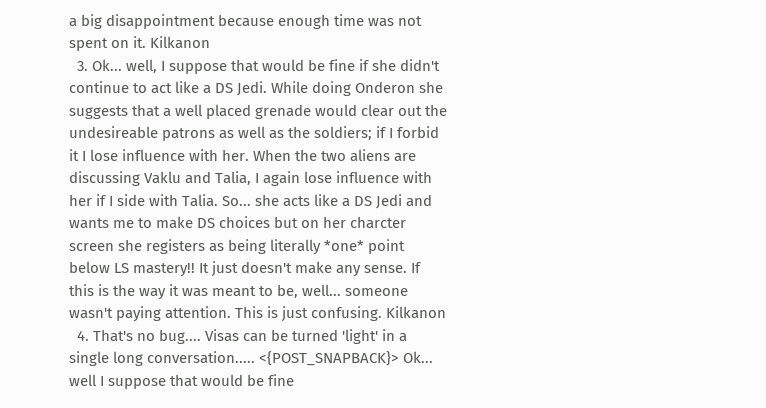a big disappointment because enough time was not spent on it. Kilkanon
  3. Ok... well, I suppose that would be fine if she didn't continue to act like a DS Jedi. While doing Onderon she suggests that a well placed grenade would clear out the undesireable patrons as well as the soldiers; if I forbid it I lose influence with her. When the two aliens are discussing Vaklu and Talia, I again lose influence with her if I side with Talia. So... she acts like a DS Jedi and wants me to make DS choices but on her charcter screen she registers as being literally *one* point below LS mastery!! It just doesn't make any sense. If this is the way it was meant to be, well... someone wasn't paying attention. This is just confusing. Kilkanon
  4. That's no bug.... Visas can be turned 'light' in a single long conversation..... <{POST_SNAPBACK}> Ok... well I suppose that would be fine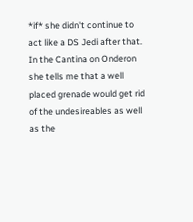*if* she didn't continue to act like a DS Jedi after that. In the Cantina on Onderon she tells me that a well placed grenade would get rid of the undesireables as well as the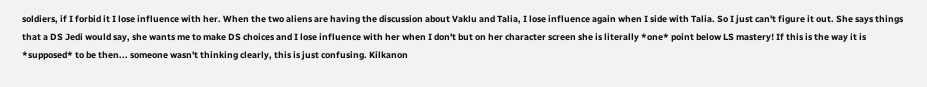soldiers, if I forbid it I lose influence with her. When the two aliens are having the discussion about Vaklu and Talia, I lose influence again when I side with Talia. So I just can't figure it out. She says things that a DS Jedi would say, she wants me to make DS choices and I lose influence with her when I don't but on her character screen she is literally *one* point below LS mastery! If this is the way it is *supposed* to be then... someone wasn't thinking clearly, this is just confusing. Kilkanon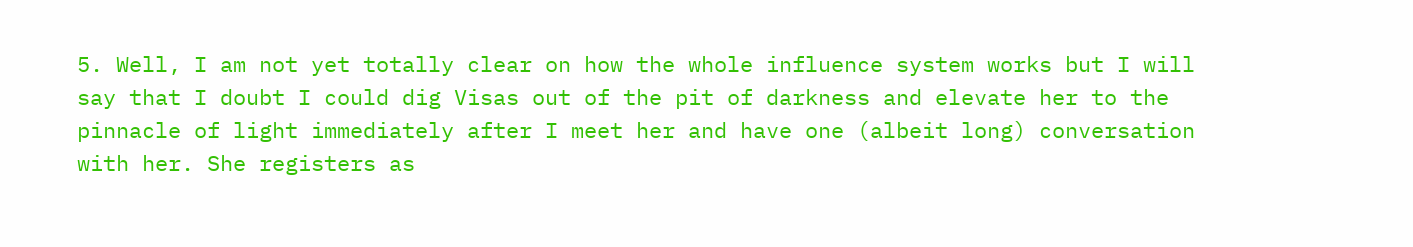5. Well, I am not yet totally clear on how the whole influence system works but I will say that I doubt I could dig Visas out of the pit of darkness and elevate her to the pinnacle of light immediately after I meet her and have one (albeit long) conversation with her. She registers as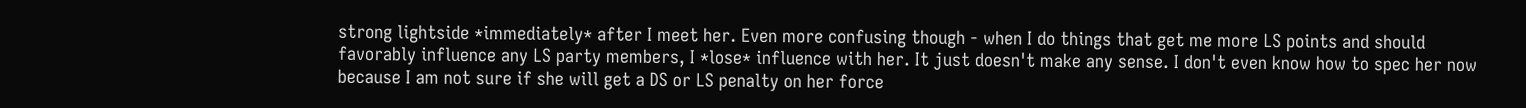strong lightside *immediately* after I meet her. Even more confusing though - when I do things that get me more LS points and should favorably influence any LS party members, I *lose* influence with her. It just doesn't make any sense. I don't even know how to spec her now because I am not sure if she will get a DS or LS penalty on her force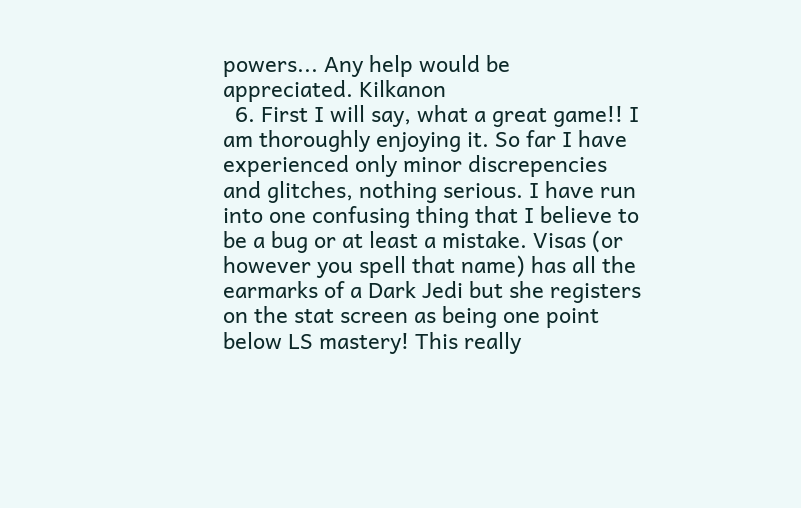powers... Any help would be appreciated. Kilkanon
  6. First I will say, what a great game!! I am thoroughly enjoying it. So far I have experienced only minor discrepencies and glitches, nothing serious. I have run into one confusing thing that I believe to be a bug or at least a mistake. Visas (or however you spell that name) has all the earmarks of a Dark Jedi but she registers on the stat screen as being one point below LS mastery! This really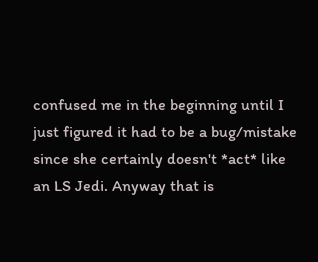confused me in the beginning until I just figured it had to be a bug/mistake since she certainly doesn't *act* like an LS Jedi. Anyway that is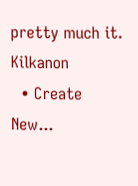pretty much it. Kilkanon
  • Create New...